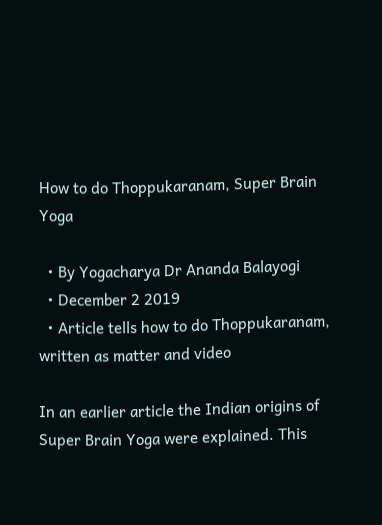How to do Thoppukaranam, Super Brain Yoga

  • By Yogacharya Dr Ananda Balayogi
  • December 2 2019
  • Article tells how to do Thoppukaranam, written as matter and video

In an earlier article the Indian origins of Super Brain Yoga were explained. This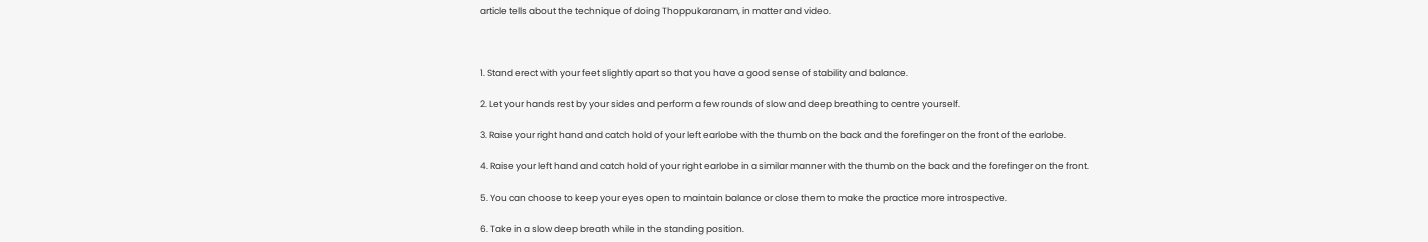article tells about the technique of doing Thoppukaranam, in matter and video.



1. Stand erect with your feet slightly apart so that you have a good sense of stability and balance.

2. Let your hands rest by your sides and perform a few rounds of slow and deep breathing to centre yourself.

3. Raise your right hand and catch hold of your left earlobe with the thumb on the back and the forefinger on the front of the earlobe.

4. Raise your left hand and catch hold of your right earlobe in a similar manner with the thumb on the back and the forefinger on the front.

5. You can choose to keep your eyes open to maintain balance or close them to make the practice more introspective.

6. Take in a slow deep breath while in the standing position.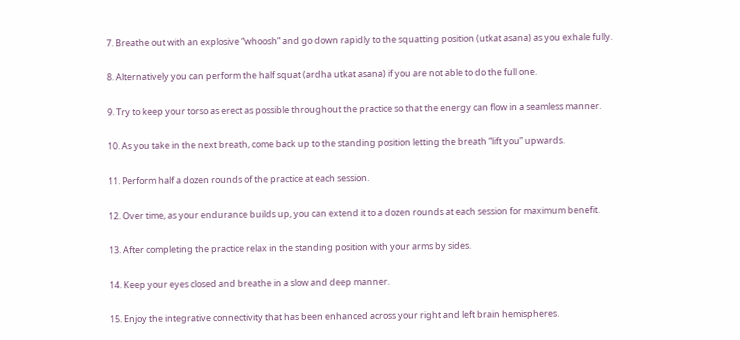7. Breathe out with an explosive “whoosh” and go down rapidly to the squatting position (utkat asana) as you exhale fully.

8. Alternatively you can perform the half squat (ardha utkat asana) if you are not able to do the full one.

9. Try to keep your torso as erect as possible throughout the practice so that the energy can flow in a seamless manner.

10. As you take in the next breath, come back up to the standing position letting the breath “lift you” upwards.

11. Perform half a dozen rounds of the practice at each session.

12. Over time, as your endurance builds up, you can extend it to a dozen rounds at each session for maximum benefit.

13. After completing the practice relax in the standing position with your arms by sides.

14. Keep your eyes closed and breathe in a slow and deep manner.

15. Enjoy the integrative connectivity that has been enhanced across your right and left brain hemispheres.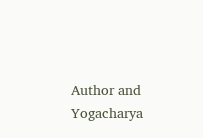Author and Yogacharya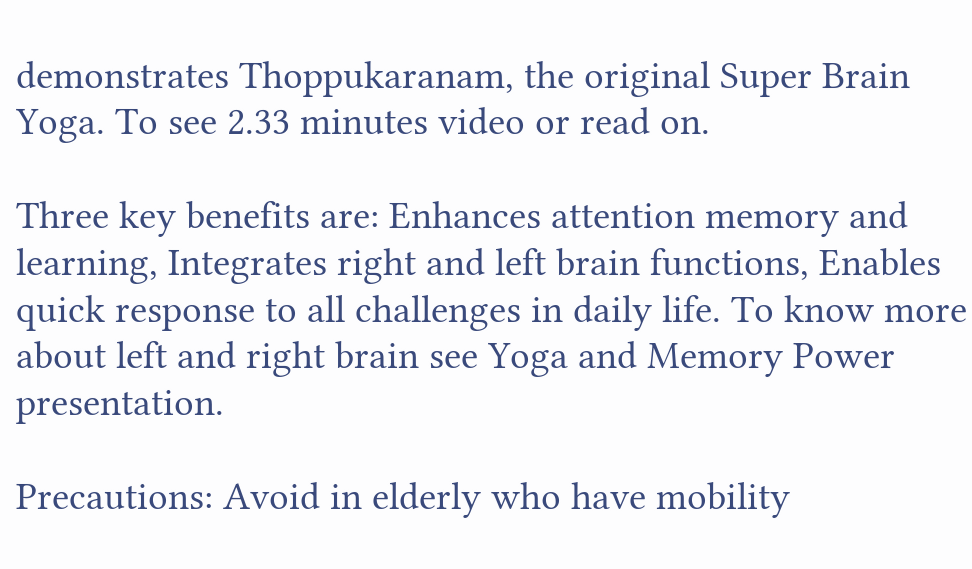demonstrates Thoppukaranam, the original Super Brain Yoga. To see 2.33 minutes video or read on.

Three key benefits are: Enhances attention memory and learning, Integrates right and left brain functions, Enables quick response to all challenges in daily life. To know more about left and right brain see Yoga and Memory Power presentation.

Precautions: Avoid in elderly who have mobility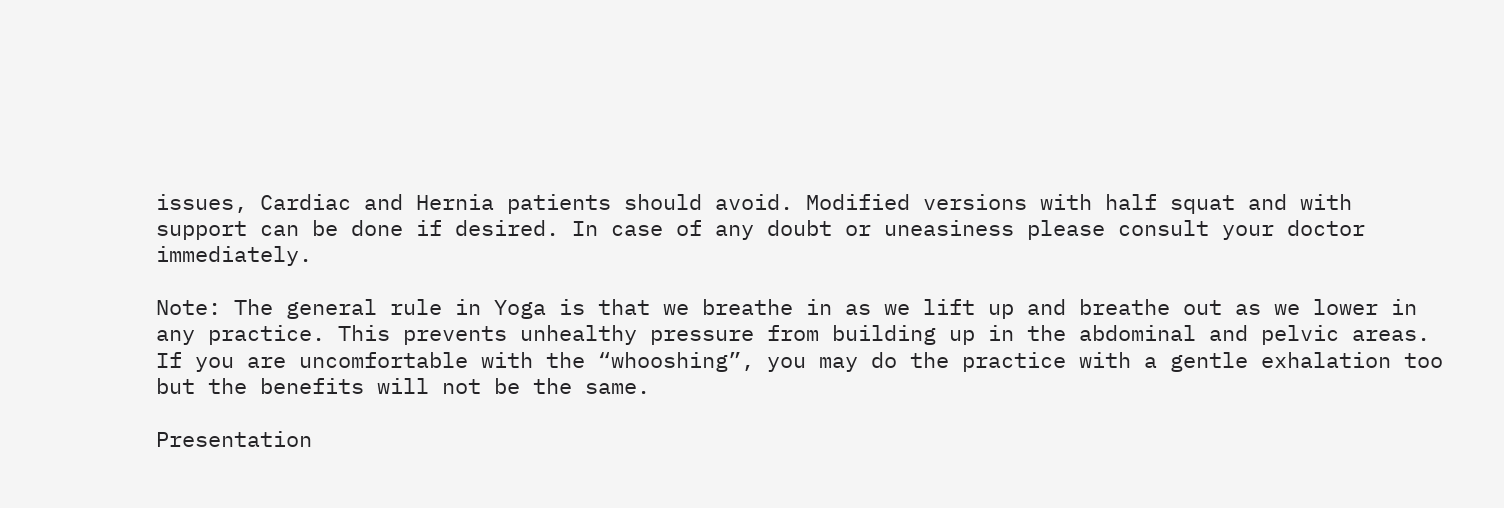issues, Cardiac and Hernia patients should avoid. Modified versions with half squat and with support can be done if desired. In case of any doubt or uneasiness please consult your doctor immediately.

Note: The general rule in Yoga is that we breathe in as we lift up and breathe out as we lower in any practice. This prevents unhealthy pressure from building up in the abdominal and pelvic areas. If you are uncomfortable with the “whooshing”, you may do the practice with a gentle exhalation too but the benefits will not be the same.

Presentation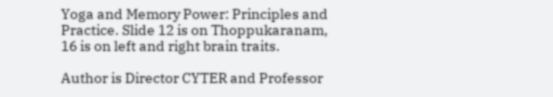Yoga and Memory Power: Principles and Practice. Slide 12 is on Thoppukaranam, 16 is on left and right brain traits.

Author is Director CYTER and Professor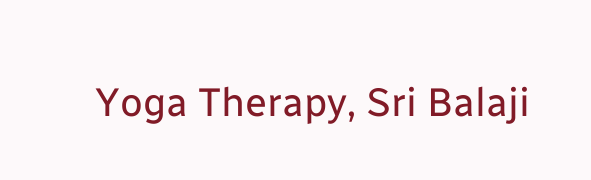Yoga Therapy, Sri Balaji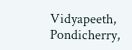Vidyapeeth, Pondicherry,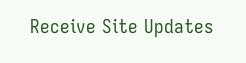Receive Site Updates